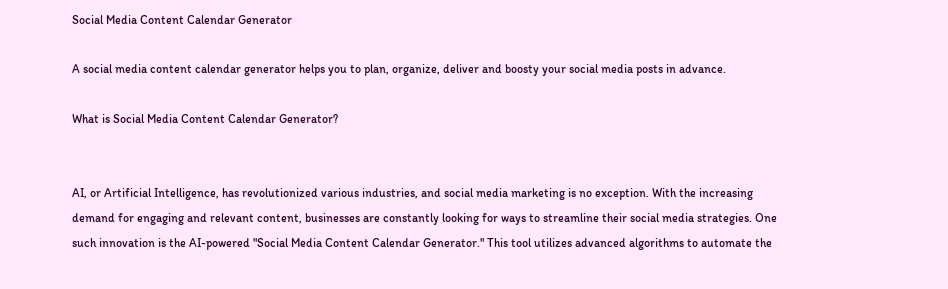Social Media Content Calendar Generator

A social media content calendar generator helps you to plan, organize, deliver and boosty your social media posts in advance.

What is Social Media Content Calendar Generator?


AI, or Artificial Intelligence, has revolutionized various industries, and social media marketing is no exception. With the increasing demand for engaging and relevant content, businesses are constantly looking for ways to streamline their social media strategies. One such innovation is the AI-powered "Social Media Content Calendar Generator." This tool utilizes advanced algorithms to automate the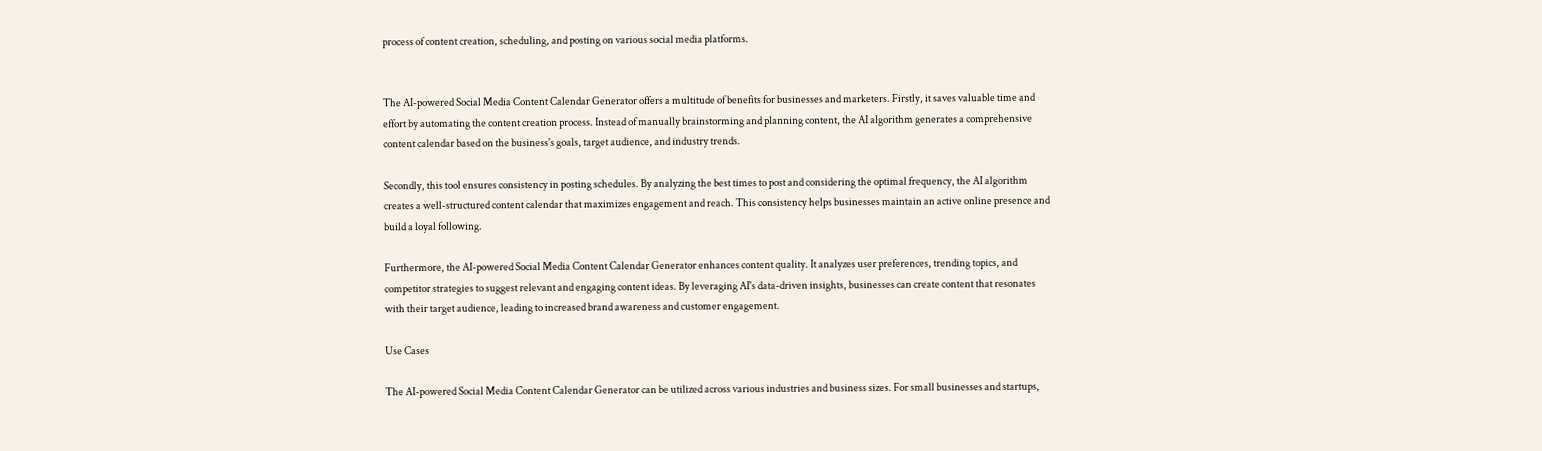process of content creation, scheduling, and posting on various social media platforms.


The AI-powered Social Media Content Calendar Generator offers a multitude of benefits for businesses and marketers. Firstly, it saves valuable time and effort by automating the content creation process. Instead of manually brainstorming and planning content, the AI algorithm generates a comprehensive content calendar based on the business's goals, target audience, and industry trends.

Secondly, this tool ensures consistency in posting schedules. By analyzing the best times to post and considering the optimal frequency, the AI algorithm creates a well-structured content calendar that maximizes engagement and reach. This consistency helps businesses maintain an active online presence and build a loyal following.

Furthermore, the AI-powered Social Media Content Calendar Generator enhances content quality. It analyzes user preferences, trending topics, and competitor strategies to suggest relevant and engaging content ideas. By leveraging AI's data-driven insights, businesses can create content that resonates with their target audience, leading to increased brand awareness and customer engagement.

Use Cases

The AI-powered Social Media Content Calendar Generator can be utilized across various industries and business sizes. For small businesses and startups,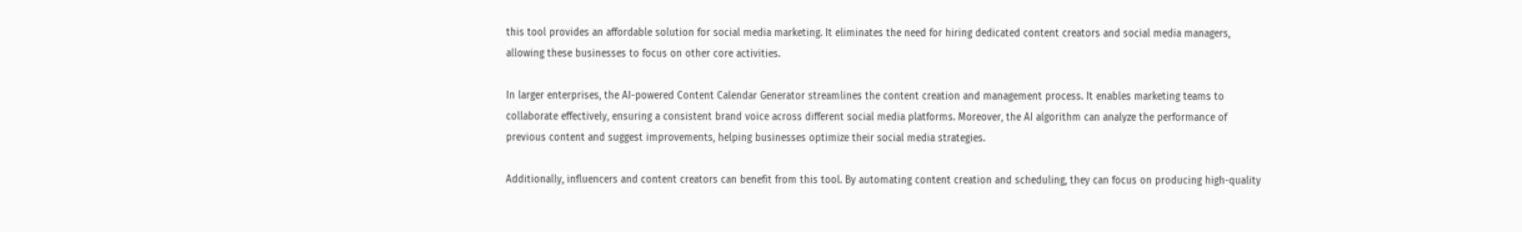this tool provides an affordable solution for social media marketing. It eliminates the need for hiring dedicated content creators and social media managers, allowing these businesses to focus on other core activities.

In larger enterprises, the AI-powered Content Calendar Generator streamlines the content creation and management process. It enables marketing teams to collaborate effectively, ensuring a consistent brand voice across different social media platforms. Moreover, the AI algorithm can analyze the performance of previous content and suggest improvements, helping businesses optimize their social media strategies.

Additionally, influencers and content creators can benefit from this tool. By automating content creation and scheduling, they can focus on producing high-quality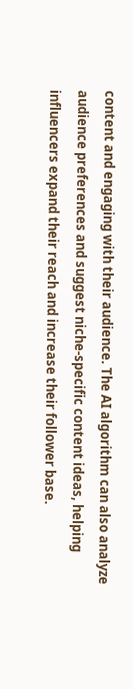content and engaging with their audience. The AI algorithm can also analyze audience preferences and suggest niche-specific content ideas, helping influencers expand their reach and increase their follower base.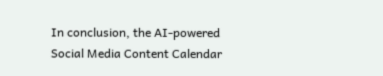In conclusion, the AI-powered Social Media Content Calendar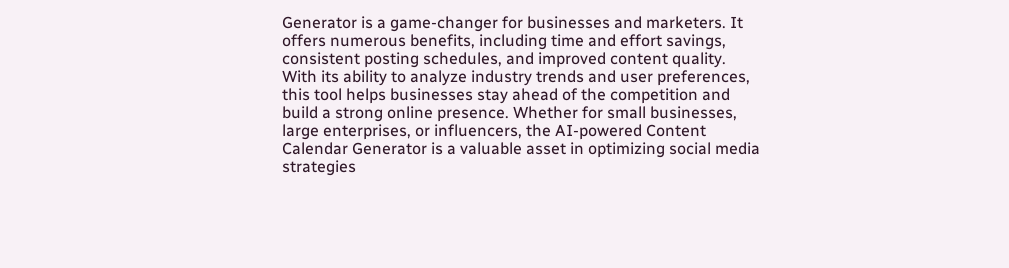Generator is a game-changer for businesses and marketers. It offers numerous benefits, including time and effort savings, consistent posting schedules, and improved content quality. With its ability to analyze industry trends and user preferences, this tool helps businesses stay ahead of the competition and build a strong online presence. Whether for small businesses, large enterprises, or influencers, the AI-powered Content Calendar Generator is a valuable asset in optimizing social media strategies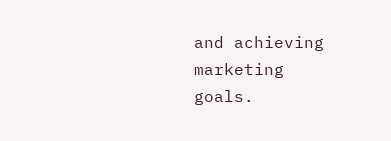and achieving marketing goals.